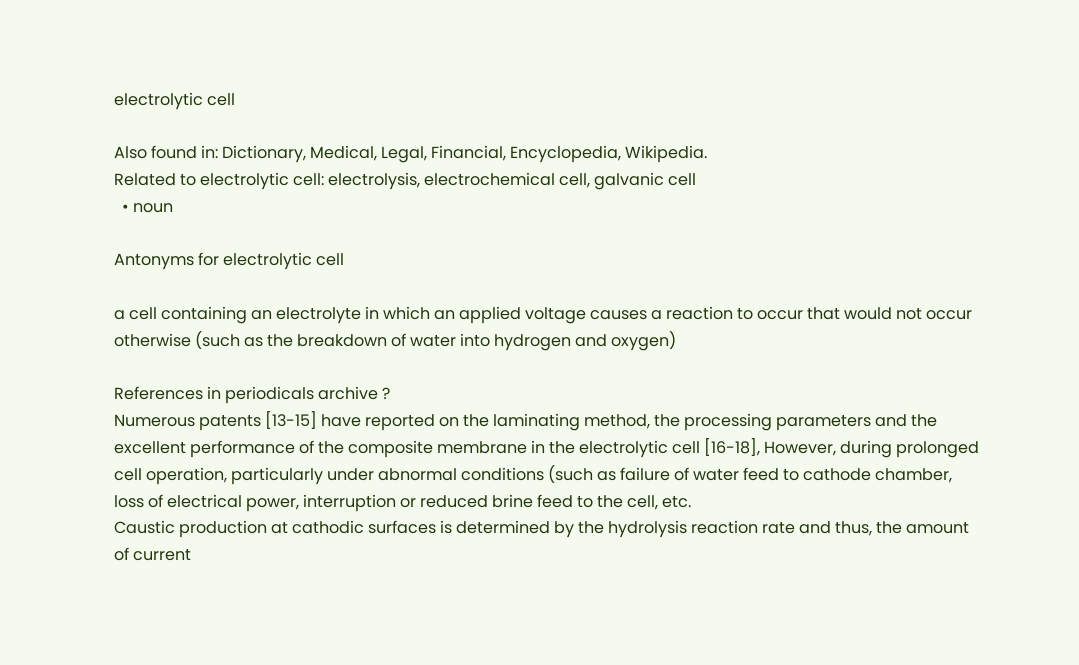electrolytic cell

Also found in: Dictionary, Medical, Legal, Financial, Encyclopedia, Wikipedia.
Related to electrolytic cell: electrolysis, electrochemical cell, galvanic cell
  • noun

Antonyms for electrolytic cell

a cell containing an electrolyte in which an applied voltage causes a reaction to occur that would not occur otherwise (such as the breakdown of water into hydrogen and oxygen)

References in periodicals archive ?
Numerous patents [13-15] have reported on the laminating method, the processing parameters and the excellent performance of the composite membrane in the electrolytic cell [16-18], However, during prolonged cell operation, particularly under abnormal conditions (such as failure of water feed to cathode chamber, loss of electrical power, interruption or reduced brine feed to the cell, etc.
Caustic production at cathodic surfaces is determined by the hydrolysis reaction rate and thus, the amount of current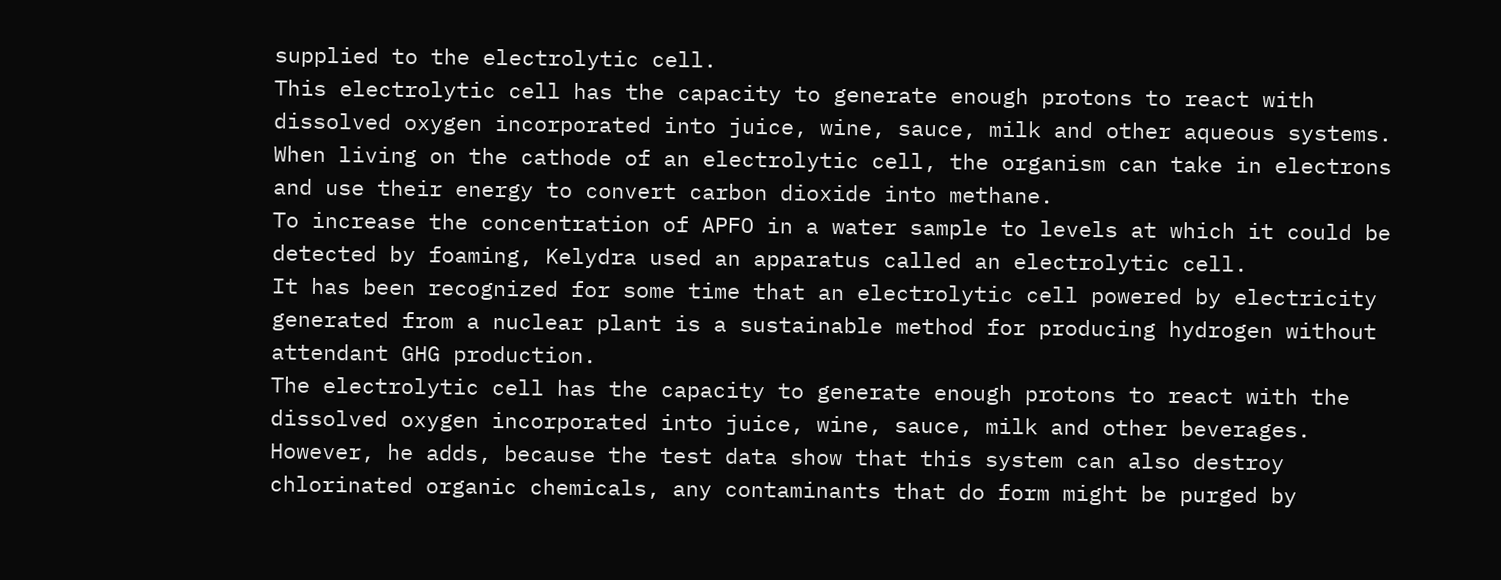supplied to the electrolytic cell.
This electrolytic cell has the capacity to generate enough protons to react with dissolved oxygen incorporated into juice, wine, sauce, milk and other aqueous systems.
When living on the cathode of an electrolytic cell, the organism can take in electrons and use their energy to convert carbon dioxide into methane.
To increase the concentration of APFO in a water sample to levels at which it could be detected by foaming, Kelydra used an apparatus called an electrolytic cell.
It has been recognized for some time that an electrolytic cell powered by electricity generated from a nuclear plant is a sustainable method for producing hydrogen without attendant GHG production.
The electrolytic cell has the capacity to generate enough protons to react with the dissolved oxygen incorporated into juice, wine, sauce, milk and other beverages.
However, he adds, because the test data show that this system can also destroy chlorinated organic chemicals, any contaminants that do form might be purged by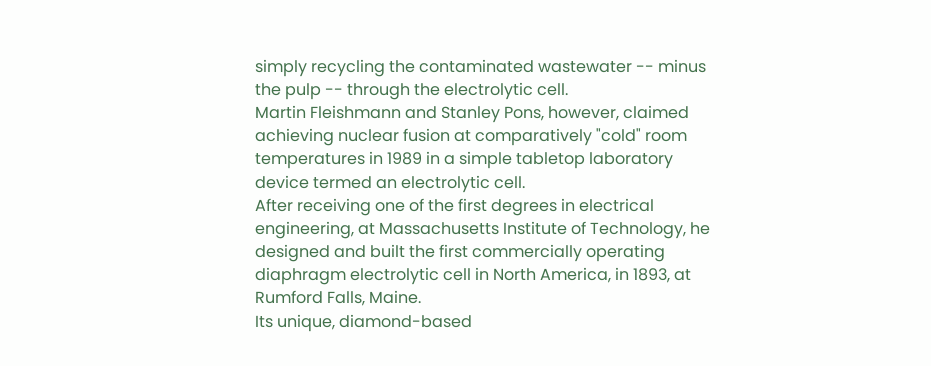simply recycling the contaminated wastewater -- minus the pulp -- through the electrolytic cell.
Martin Fleishmann and Stanley Pons, however, claimed achieving nuclear fusion at comparatively "cold" room temperatures in 1989 in a simple tabletop laboratory device termed an electrolytic cell.
After receiving one of the first degrees in electrical engineering, at Massachusetts Institute of Technology, he designed and built the first commercially operating diaphragm electrolytic cell in North America, in 1893, at Rumford Falls, Maine.
Its unique, diamond-based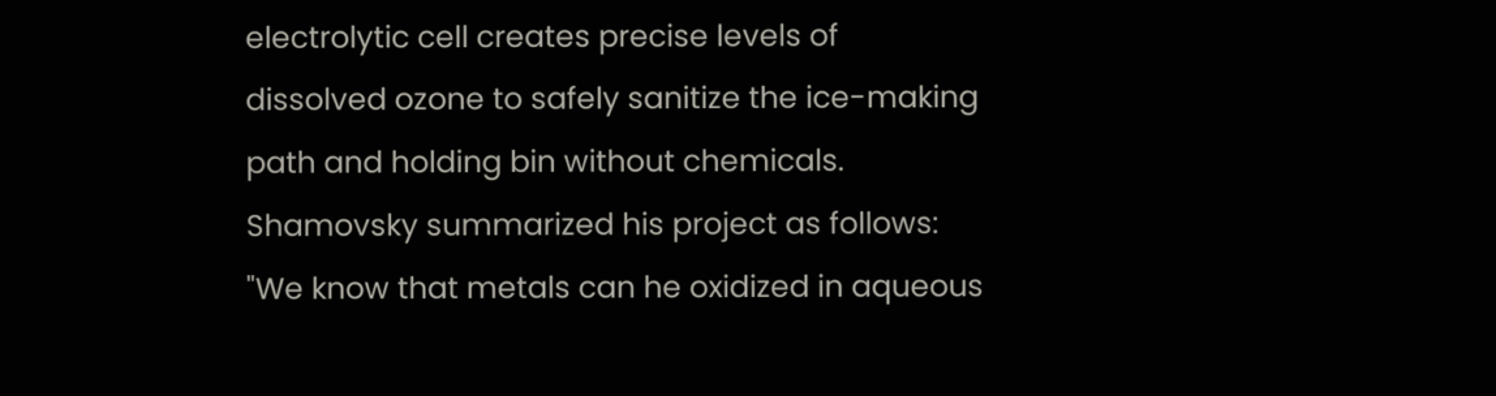electrolytic cell creates precise levels of dissolved ozone to safely sanitize the ice-making path and holding bin without chemicals.
Shamovsky summarized his project as follows: "We know that metals can he oxidized in aqueous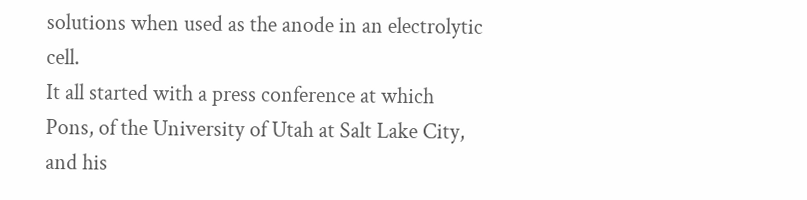solutions when used as the anode in an electrolytic cell.
It all started with a press conference at which Pons, of the University of Utah at Salt Lake City, and his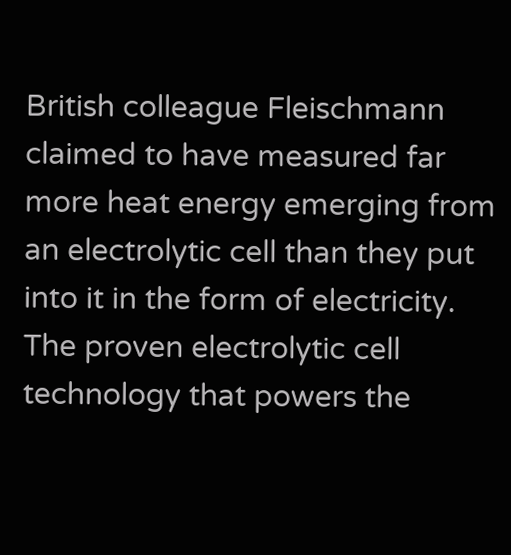British colleague Fleischmann claimed to have measured far more heat energy emerging from an electrolytic cell than they put into it in the form of electricity.
The proven electrolytic cell technology that powers the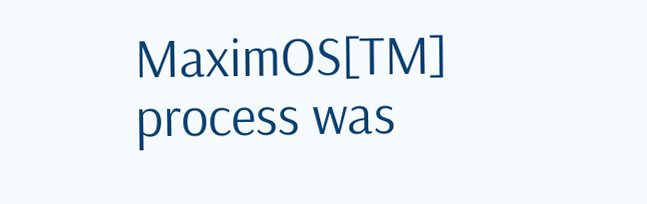MaximOS[TM] process was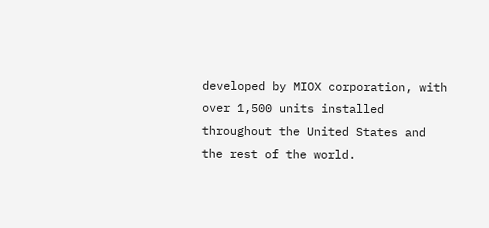developed by MIOX corporation, with over 1,500 units installed throughout the United States and the rest of the world.